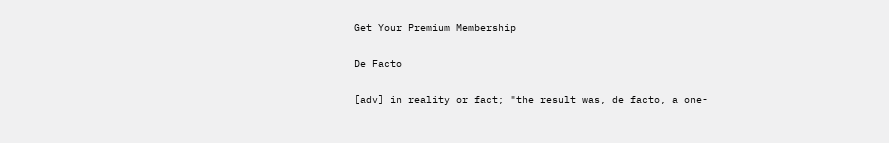Get Your Premium Membership

De Facto

[adv] in reality or fact; "the result was, de facto, a one-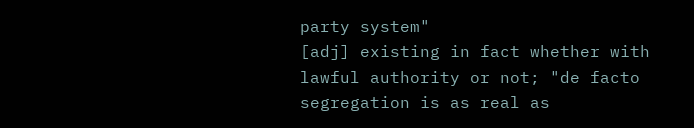party system"
[adj] existing in fact whether with lawful authority or not; "de facto segregation is as real as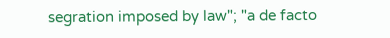segration imposed by law"; "a de facto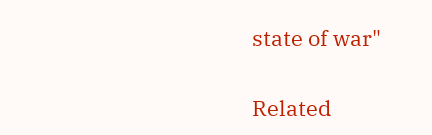state of war"

Related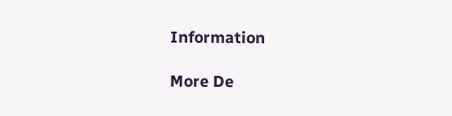Information

More De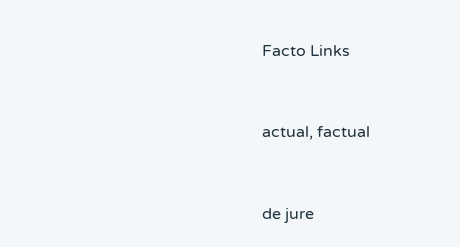Facto Links


actual, factual


de jure